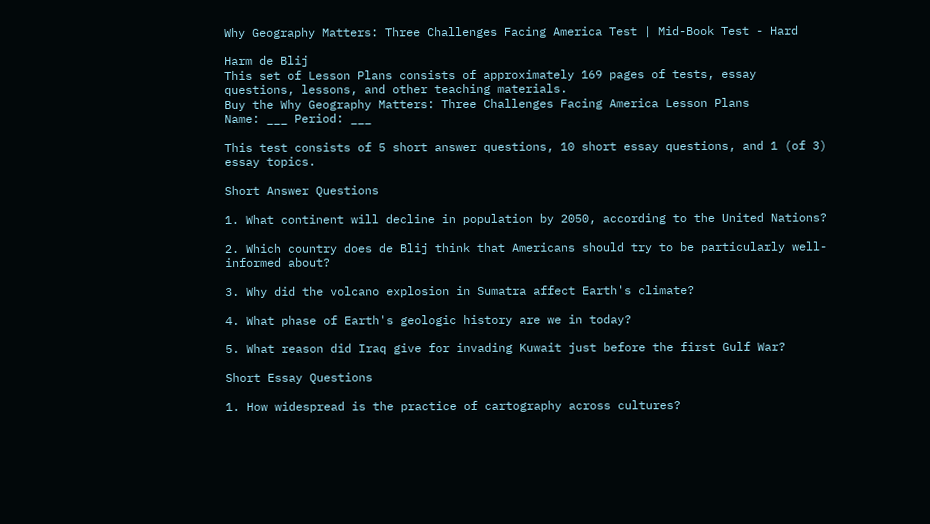Why Geography Matters: Three Challenges Facing America Test | Mid-Book Test - Hard

Harm de Blij
This set of Lesson Plans consists of approximately 169 pages of tests, essay questions, lessons, and other teaching materials.
Buy the Why Geography Matters: Three Challenges Facing America Lesson Plans
Name: ___ Period: ___

This test consists of 5 short answer questions, 10 short essay questions, and 1 (of 3) essay topics.

Short Answer Questions

1. What continent will decline in population by 2050, according to the United Nations?

2. Which country does de Blij think that Americans should try to be particularly well-informed about?

3. Why did the volcano explosion in Sumatra affect Earth's climate?

4. What phase of Earth's geologic history are we in today?

5. What reason did Iraq give for invading Kuwait just before the first Gulf War?

Short Essay Questions

1. How widespread is the practice of cartography across cultures?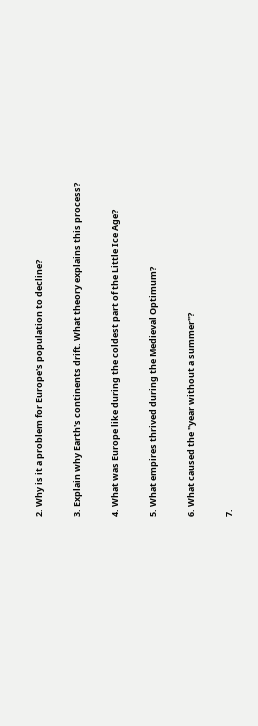2. Why is it a problem for Europe's population to decline?

3. Explain why Earth's continents drift. What theory explains this process?

4. What was Europe like during the coldest part of the Little Ice Age?

5. What empires thrived during the Medieval Optimum?

6. What caused the "year without a summer"?

7.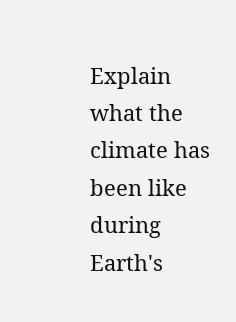Explain what the climate has been like during Earth's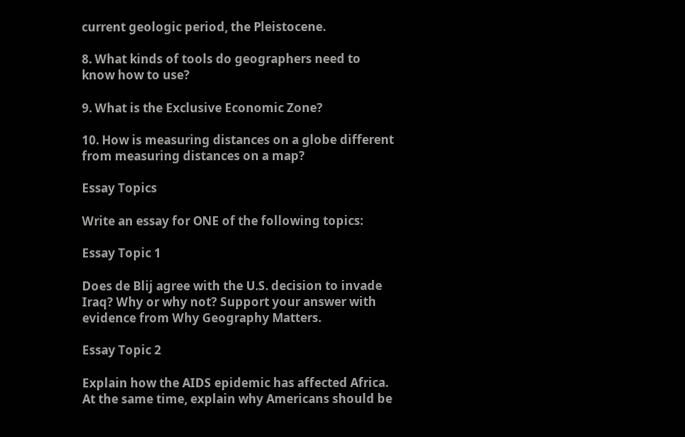current geologic period, the Pleistocene.

8. What kinds of tools do geographers need to know how to use?

9. What is the Exclusive Economic Zone?

10. How is measuring distances on a globe different from measuring distances on a map?

Essay Topics

Write an essay for ONE of the following topics:

Essay Topic 1

Does de Blij agree with the U.S. decision to invade Iraq? Why or why not? Support your answer with evidence from Why Geography Matters.

Essay Topic 2

Explain how the AIDS epidemic has affected Africa. At the same time, explain why Americans should be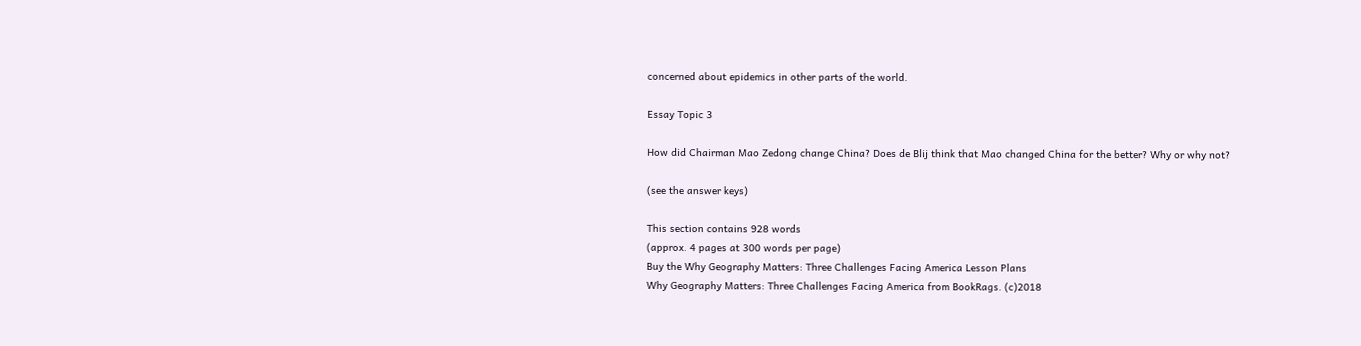concerned about epidemics in other parts of the world.

Essay Topic 3

How did Chairman Mao Zedong change China? Does de Blij think that Mao changed China for the better? Why or why not?

(see the answer keys)

This section contains 928 words
(approx. 4 pages at 300 words per page)
Buy the Why Geography Matters: Three Challenges Facing America Lesson Plans
Why Geography Matters: Three Challenges Facing America from BookRags. (c)2018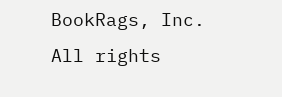BookRags, Inc. All rights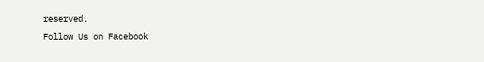reserved.
Follow Us on Facebook